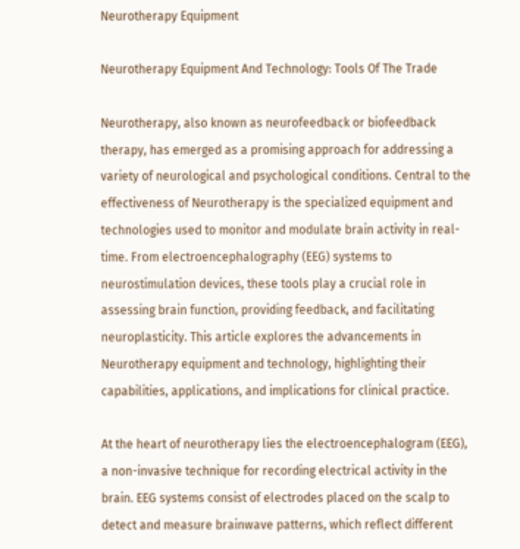Neurotherapy Equipment

Neurotherapy Equipment And Technology: Tools Of The Trade

Neurotherapy, also known as neurofeedback or biofeedback therapy, has emerged as a promising approach for addressing a variety of neurological and psychological conditions. Central to the effectiveness of Neurotherapy is the specialized equipment and technologies used to monitor and modulate brain activity in real-time. From electroencephalography (EEG) systems to neurostimulation devices, these tools play a crucial role in assessing brain function, providing feedback, and facilitating neuroplasticity. This article explores the advancements in Neurotherapy equipment and technology, highlighting their capabilities, applications, and implications for clinical practice.

At the heart of neurotherapy lies the electroencephalogram (EEG), a non-invasive technique for recording electrical activity in the brain. EEG systems consist of electrodes placed on the scalp to detect and measure brainwave patterns, which reflect different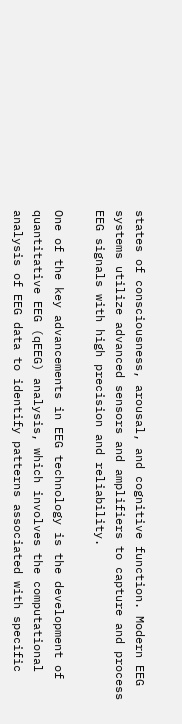states of consciousness, arousal, and cognitive function. Modern EEG systems utilize advanced sensors and amplifiers to capture and process EEG signals with high precision and reliability.

One of the key advancements in EEG technology is the development of quantitative EEG (qEEG) analysis, which involves the computational analysis of EEG data to identify patterns associated with specific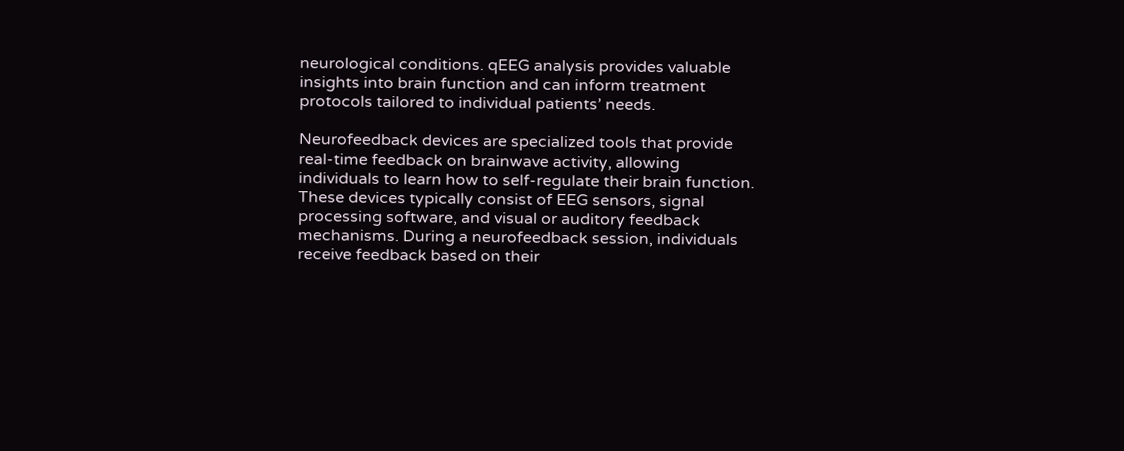neurological conditions. qEEG analysis provides valuable insights into brain function and can inform treatment protocols tailored to individual patients’ needs.

Neurofeedback devices are specialized tools that provide real-time feedback on brainwave activity, allowing individuals to learn how to self-regulate their brain function. These devices typically consist of EEG sensors, signal processing software, and visual or auditory feedback mechanisms. During a neurofeedback session, individuals receive feedback based on their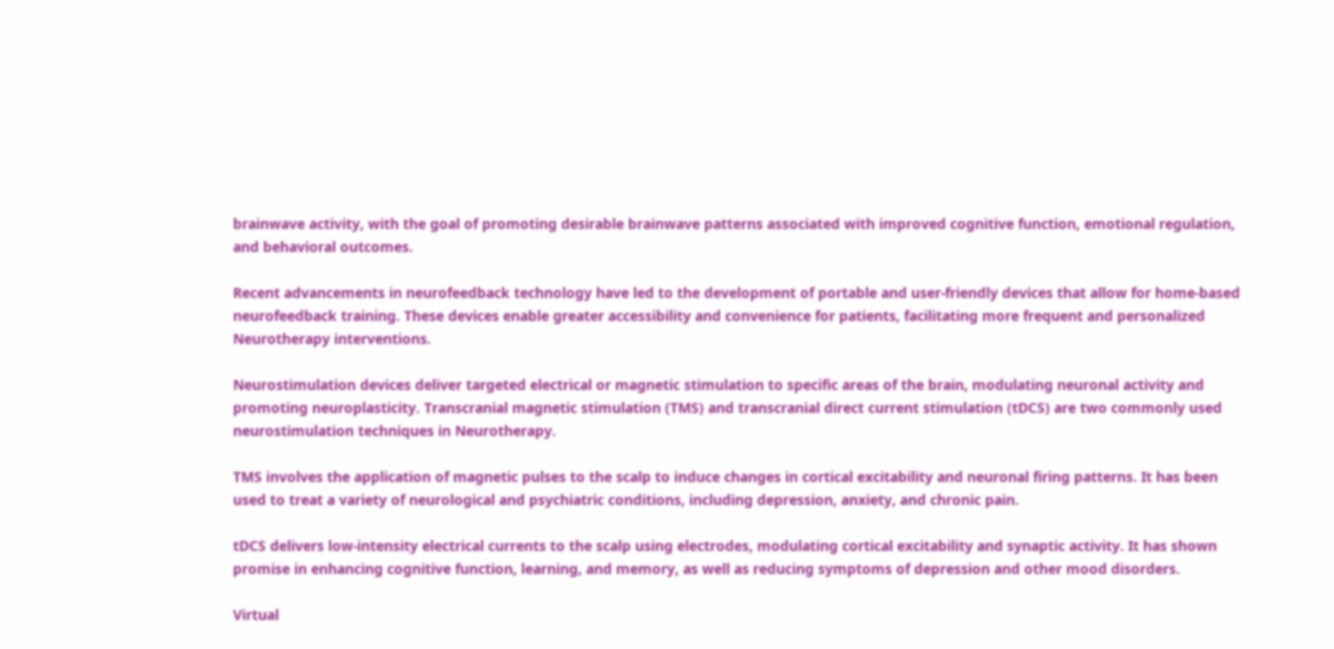brainwave activity, with the goal of promoting desirable brainwave patterns associated with improved cognitive function, emotional regulation, and behavioral outcomes.

Recent advancements in neurofeedback technology have led to the development of portable and user-friendly devices that allow for home-based neurofeedback training. These devices enable greater accessibility and convenience for patients, facilitating more frequent and personalized Neurotherapy interventions.

Neurostimulation devices deliver targeted electrical or magnetic stimulation to specific areas of the brain, modulating neuronal activity and promoting neuroplasticity. Transcranial magnetic stimulation (TMS) and transcranial direct current stimulation (tDCS) are two commonly used neurostimulation techniques in Neurotherapy.

TMS involves the application of magnetic pulses to the scalp to induce changes in cortical excitability and neuronal firing patterns. It has been used to treat a variety of neurological and psychiatric conditions, including depression, anxiety, and chronic pain.

tDCS delivers low-intensity electrical currents to the scalp using electrodes, modulating cortical excitability and synaptic activity. It has shown promise in enhancing cognitive function, learning, and memory, as well as reducing symptoms of depression and other mood disorders.

Virtual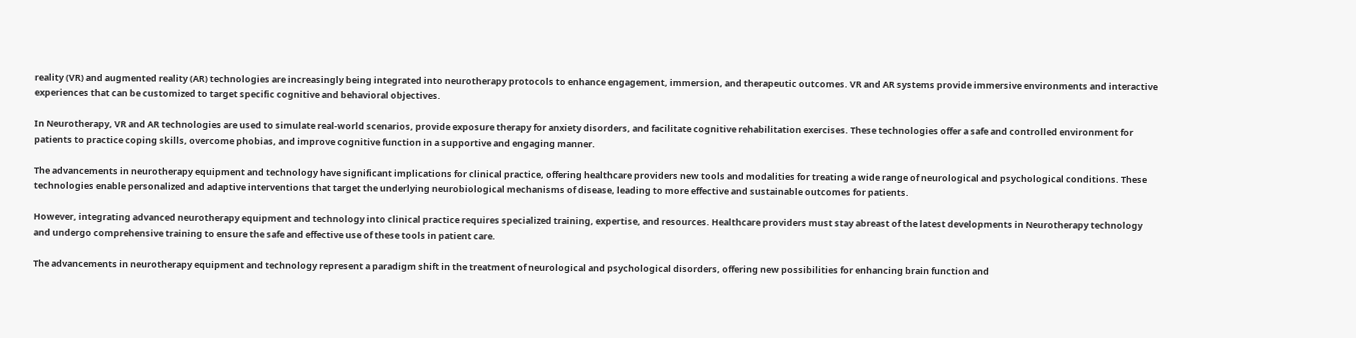reality (VR) and augmented reality (AR) technologies are increasingly being integrated into neurotherapy protocols to enhance engagement, immersion, and therapeutic outcomes. VR and AR systems provide immersive environments and interactive experiences that can be customized to target specific cognitive and behavioral objectives.

In Neurotherapy, VR and AR technologies are used to simulate real-world scenarios, provide exposure therapy for anxiety disorders, and facilitate cognitive rehabilitation exercises. These technologies offer a safe and controlled environment for patients to practice coping skills, overcome phobias, and improve cognitive function in a supportive and engaging manner.

The advancements in neurotherapy equipment and technology have significant implications for clinical practice, offering healthcare providers new tools and modalities for treating a wide range of neurological and psychological conditions. These technologies enable personalized and adaptive interventions that target the underlying neurobiological mechanisms of disease, leading to more effective and sustainable outcomes for patients.

However, integrating advanced neurotherapy equipment and technology into clinical practice requires specialized training, expertise, and resources. Healthcare providers must stay abreast of the latest developments in Neurotherapy technology and undergo comprehensive training to ensure the safe and effective use of these tools in patient care.

The advancements in neurotherapy equipment and technology represent a paradigm shift in the treatment of neurological and psychological disorders, offering new possibilities for enhancing brain function and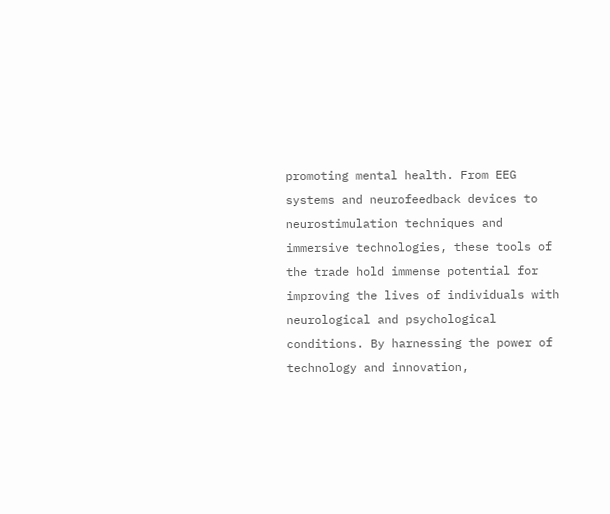promoting mental health. From EEG systems and neurofeedback devices to neurostimulation techniques and immersive technologies, these tools of the trade hold immense potential for improving the lives of individuals with neurological and psychological conditions. By harnessing the power of technology and innovation,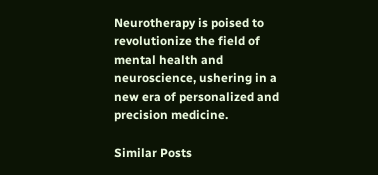Neurotherapy is poised to revolutionize the field of mental health and neuroscience, ushering in a new era of personalized and precision medicine.

Similar Posts